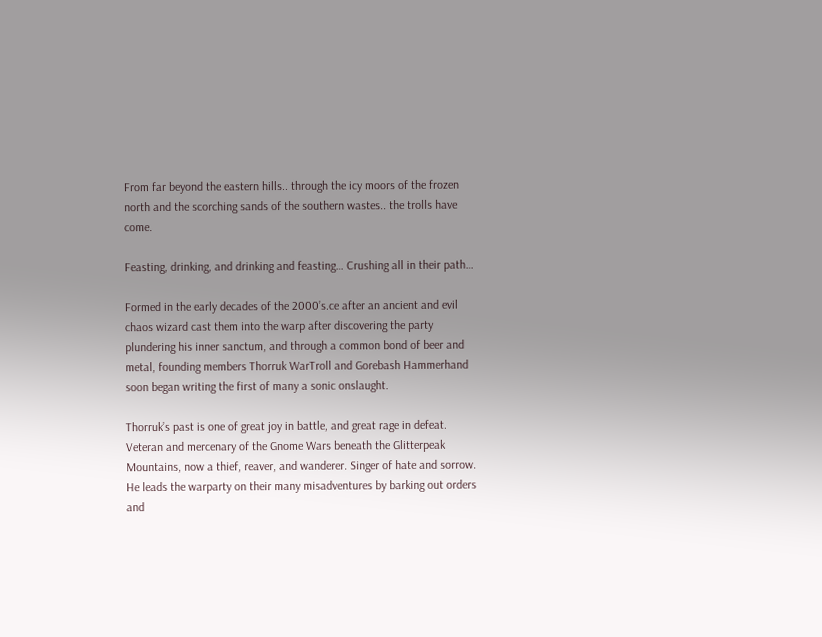From far beyond the eastern hills.. through the icy moors of the frozen north and the scorching sands of the southern wastes.. the trolls have come.

Feasting, drinking, and drinking and feasting… Crushing all in their path…

Formed in the early decades of the 2000’s.ce after an ancient and evil chaos wizard cast them into the warp after discovering the party plundering his inner sanctum, and through a common bond of beer and metal, founding members Thorruk WarTroll and Gorebash Hammerhand soon began writing the first of many a sonic onslaught.

Thorruk’s past is one of great joy in battle, and great rage in defeat. Veteran and mercenary of the Gnome Wars beneath the Glitterpeak Mountains, now a thief, reaver, and wanderer. Singer of hate and sorrow. He leads the warparty on their many misadventures by barking out orders and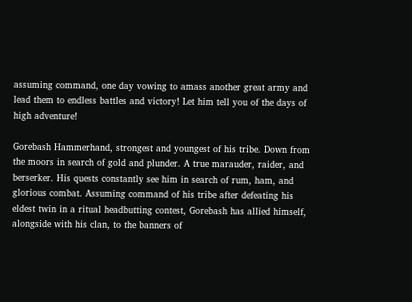assuming command, one day vowing to amass another great army and lead them to endless battles and victory! Let him tell you of the days of high adventure!

Gorebash Hammerhand, strongest and youngest of his tribe. Down from the moors in search of gold and plunder. A true marauder, raider, and berserker. His quests constantly see him in search of rum, ham, and glorious combat. Assuming command of his tribe after defeating his eldest twin in a ritual headbutting contest, Gorebash has allied himself, alongside with his clan, to the banners of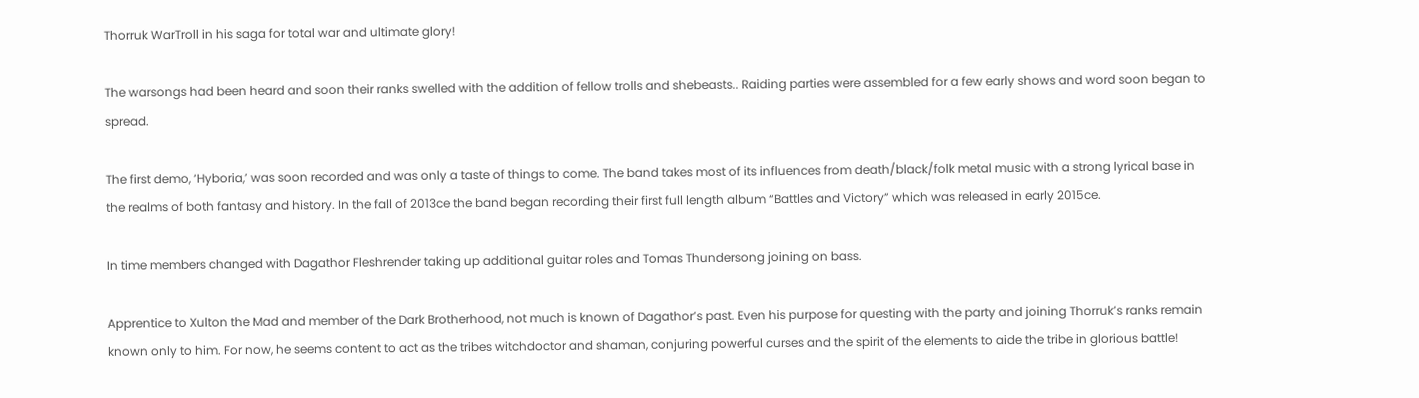Thorruk WarTroll in his saga for total war and ultimate glory!

The warsongs had been heard and soon their ranks swelled with the addition of fellow trolls and shebeasts.. Raiding parties were assembled for a few early shows and word soon began to spread.

The first demo, ‘Hyboria,’ was soon recorded and was only a taste of things to come. The band takes most of its influences from death/black/folk metal music with a strong lyrical base in the realms of both fantasy and history. In the fall of 2013ce the band began recording their first full length album “Battles and Victory” which was released in early 2015ce.

In time members changed with Dagathor Fleshrender taking up additional guitar roles and Tomas Thundersong joining on bass.

Apprentice to Xulton the Mad and member of the Dark Brotherhood, not much is known of Dagathor’s past. Even his purpose for questing with the party and joining Thorruk’s ranks remain known only to him. For now, he seems content to act as the tribes witchdoctor and shaman, conjuring powerful curses and the spirit of the elements to aide the tribe in glorious battle!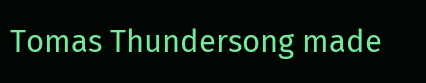Tomas Thundersong made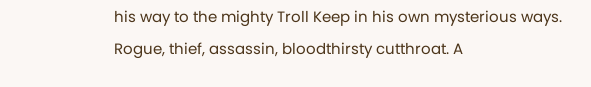his way to the mighty Troll Keep in his own mysterious ways. Rogue, thief, assassin, bloodthirsty cutthroat. A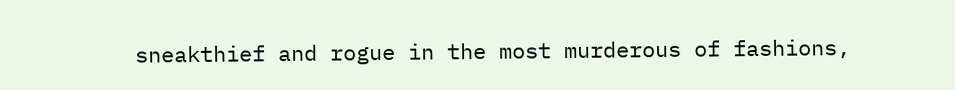sneakthief and rogue in the most murderous of fashions,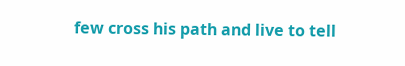few cross his path and live to tell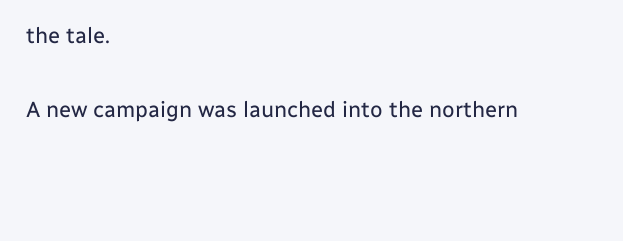the tale.

A new campaign was launched into the northern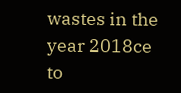wastes in the year 2018ce to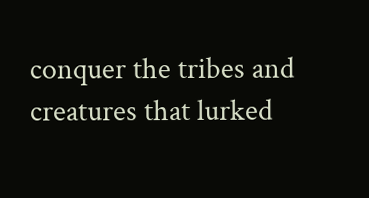conquer the tribes and creatures that lurked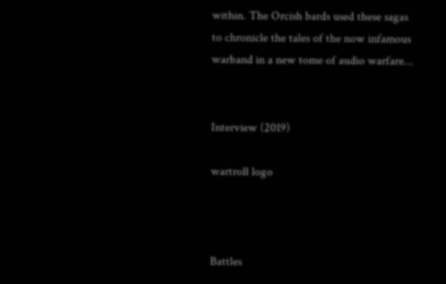within. The Orcish bards used these sagas to chronicle the tales of the now infamous warband in a new tome of audio warfare…


Interview (2019)

wartroll logo



Battles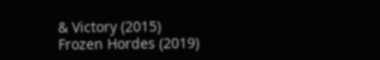& Victory (2015)
Frozen Hordes (2019)